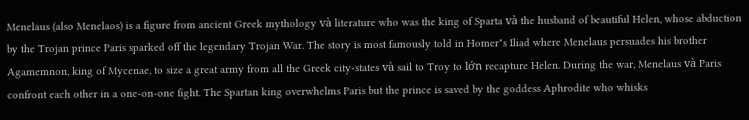Menelaus (also Menelaos) is a figure from ancient Greek mythology và literature who was the king of Sparta và the husband of beautiful Helen, whose abduction by the Trojan prince Paris sparked off the legendary Trojan War. The story is most famously told in Homer"s Iliad where Menelaus persuades his brother Agamemnon, king of Mycenae, to size a great army from all the Greek city-states và sail to Troy to lớn recapture Helen. During the war, Menelaus và Paris confront each other in a one-on-one fight. The Spartan king overwhelms Paris but the prince is saved by the goddess Aphrodite who whisks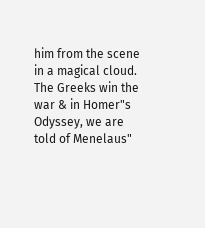him from the scene in a magical cloud. The Greeks win the war & in Homer"s Odyssey, we are told of Menelaus"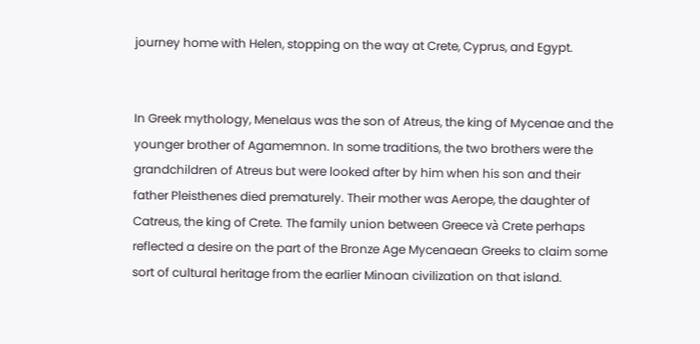journey home with Helen, stopping on the way at Crete, Cyprus, and Egypt.


In Greek mythology, Menelaus was the son of Atreus, the king of Mycenae and the younger brother of Agamemnon. In some traditions, the two brothers were the grandchildren of Atreus but were looked after by him when his son and their father Pleisthenes died prematurely. Their mother was Aerope, the daughter of Catreus, the king of Crete. The family union between Greece và Crete perhaps reflected a desire on the part of the Bronze Age Mycenaean Greeks to claim some sort of cultural heritage from the earlier Minoan civilization on that island.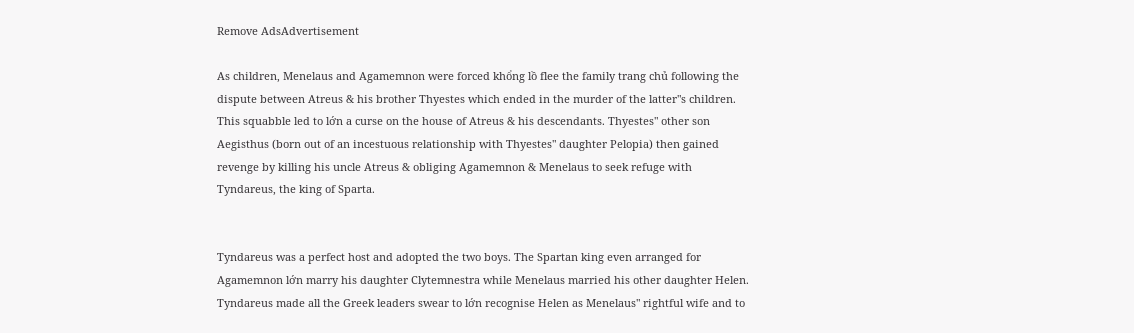Remove AdsAdvertisement

As children, Menelaus and Agamemnon were forced khổng lồ flee the family trang chủ following the dispute between Atreus & his brother Thyestes which ended in the murder of the latter"s children. This squabble led to lớn a curse on the house of Atreus & his descendants. Thyestes" other son Aegisthus (born out of an incestuous relationship with Thyestes" daughter Pelopia) then gained revenge by killing his uncle Atreus & obliging Agamemnon & Menelaus to seek refuge with Tyndareus, the king of Sparta.


Tyndareus was a perfect host and adopted the two boys. The Spartan king even arranged for Agamemnon lớn marry his daughter Clytemnestra while Menelaus married his other daughter Helen. Tyndareus made all the Greek leaders swear to lớn recognise Helen as Menelaus" rightful wife and to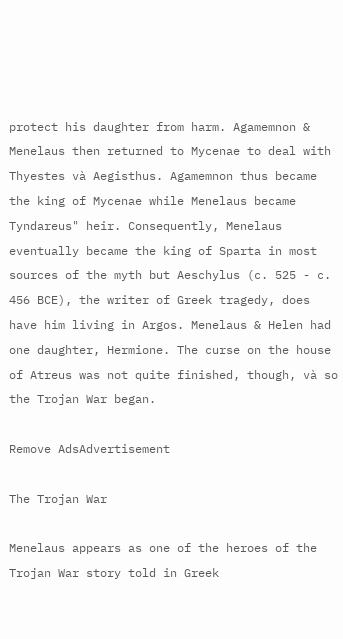protect his daughter from harm. Agamemnon & Menelaus then returned to Mycenae to deal with Thyestes và Aegisthus. Agamemnon thus became the king of Mycenae while Menelaus became Tyndareus" heir. Consequently, Menelaus eventually became the king of Sparta in most sources of the myth but Aeschylus (c. 525 - c. 456 BCE), the writer of Greek tragedy, does have him living in Argos. Menelaus & Helen had one daughter, Hermione. The curse on the house of Atreus was not quite finished, though, và so the Trojan War began.

Remove AdsAdvertisement

The Trojan War

Menelaus appears as one of the heroes of the Trojan War story told in Greek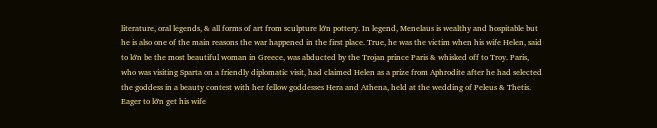literature, oral legends, & all forms of art from sculpture lớn pottery. In legend, Menelaus is wealthy and hospitable but he is also one of the main reasons the war happened in the first place. True, he was the victim when his wife Helen, said to lớn be the most beautiful woman in Greece, was abducted by the Trojan prince Paris & whisked off to Troy. Paris, who was visiting Sparta on a friendly diplomatic visit, had claimed Helen as a prize from Aphrodite after he had selected the goddess in a beauty contest with her fellow goddesses Hera and Athena, held at the wedding of Peleus & Thetis. Eager to lớn get his wife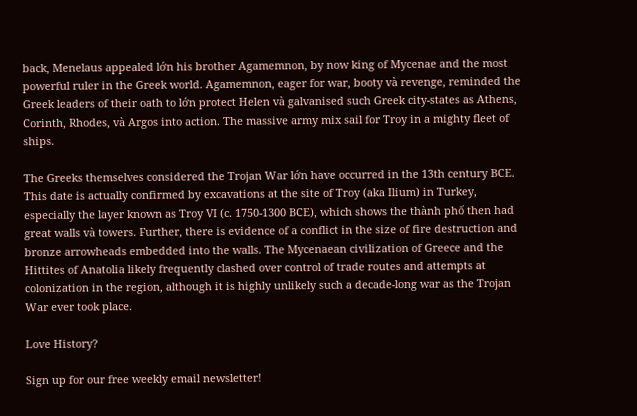back, Menelaus appealed lớn his brother Agamemnon, by now king of Mycenae and the most powerful ruler in the Greek world. Agamemnon, eager for war, booty và revenge, reminded the Greek leaders of their oath to lớn protect Helen và galvanised such Greek city-states as Athens, Corinth, Rhodes, và Argos into action. The massive army mix sail for Troy in a mighty fleet of ships.

The Greeks themselves considered the Trojan War lớn have occurred in the 13th century BCE. This date is actually confirmed by excavations at the site of Troy (aka Ilium) in Turkey, especially the layer known as Troy VI (c. 1750-1300 BCE), which shows the thành phố then had great walls và towers. Further, there is evidence of a conflict in the size of fire destruction and bronze arrowheads embedded into the walls. The Mycenaean civilization of Greece and the Hittites of Anatolia likely frequently clashed over control of trade routes and attempts at colonization in the region, although it is highly unlikely such a decade-long war as the Trojan War ever took place.

Love History?

Sign up for our free weekly email newsletter!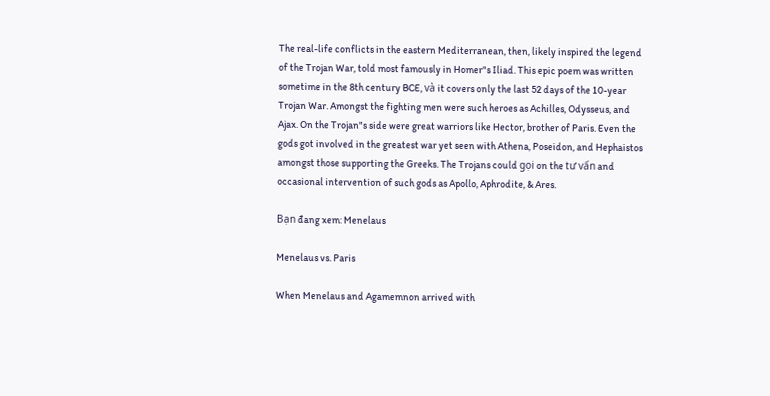The real-life conflicts in the eastern Mediterranean, then, likely inspired the legend of the Trojan War, told most famously in Homer"s Iliad. This epic poem was written sometime in the 8th century BCE, và it covers only the last 52 days of the 10-year Trojan War. Amongst the fighting men were such heroes as Achilles, Odysseus, and Ajax. On the Trojan"s side were great warriors like Hector, brother of Paris. Even the gods got involved in the greatest war yet seen with Athena, Poseidon, and Hephaistos amongst those supporting the Greeks. The Trojans could gọi on the tư vấn and occasional intervention of such gods as Apollo, Aphrodite, & Ares.

Bạn đang xem: Menelaus

Menelaus vs. Paris

When Menelaus and Agamemnon arrived with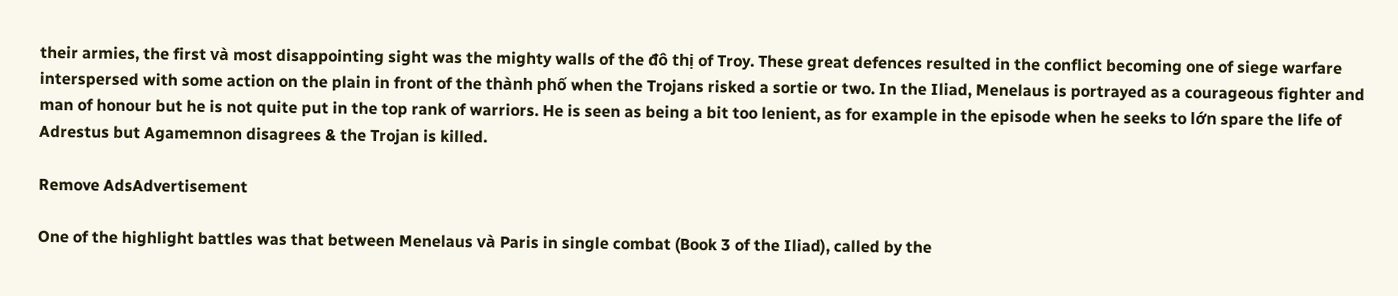their armies, the first và most disappointing sight was the mighty walls of the đô thị of Troy. These great defences resulted in the conflict becoming one of siege warfare interspersed with some action on the plain in front of the thành phố when the Trojans risked a sortie or two. In the Iliad, Menelaus is portrayed as a courageous fighter and man of honour but he is not quite put in the top rank of warriors. He is seen as being a bit too lenient, as for example in the episode when he seeks to lớn spare the life of Adrestus but Agamemnon disagrees & the Trojan is killed.

Remove AdsAdvertisement

One of the highlight battles was that between Menelaus và Paris in single combat (Book 3 of the Iliad), called by the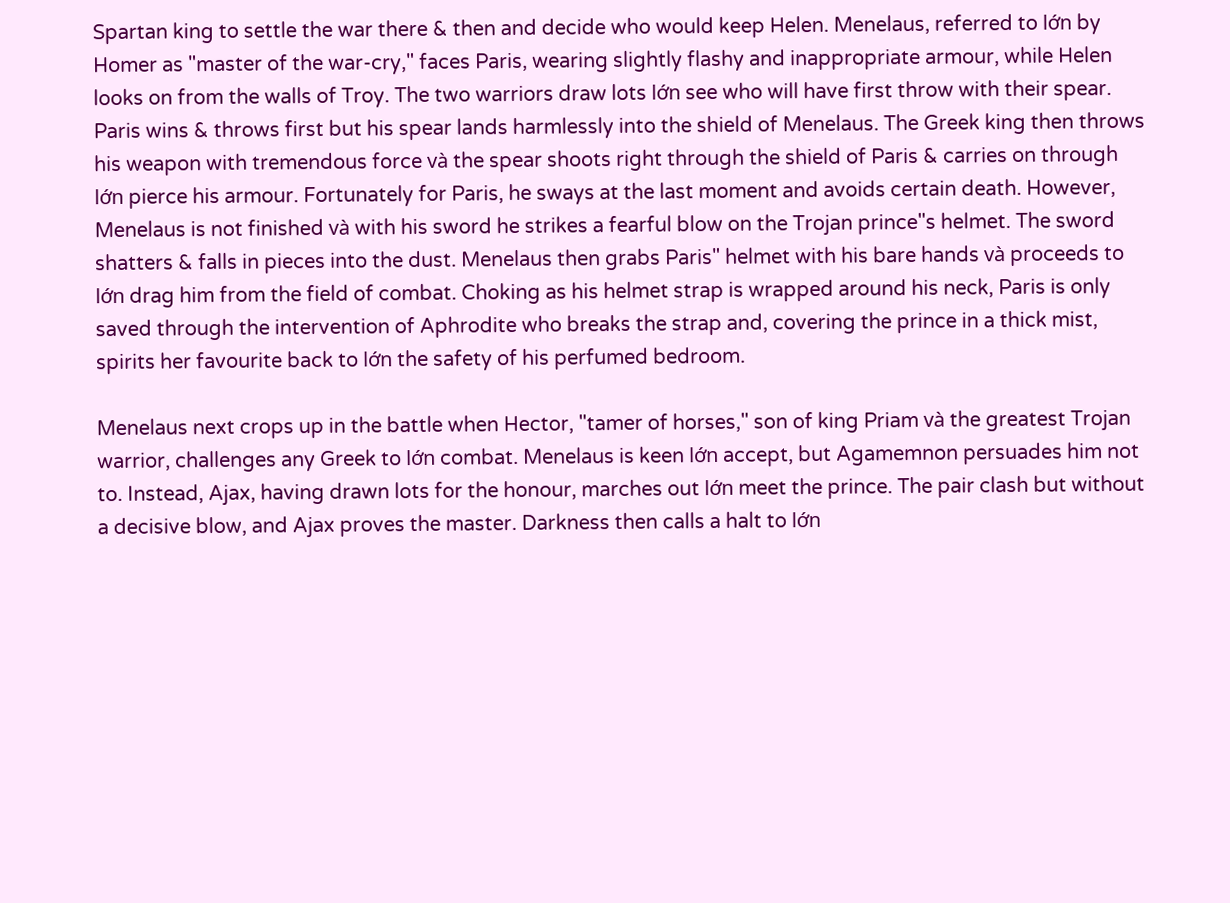Spartan king to settle the war there & then and decide who would keep Helen. Menelaus, referred to lớn by Homer as "master of the war-cry," faces Paris, wearing slightly flashy and inappropriate armour, while Helen looks on from the walls of Troy. The two warriors draw lots lớn see who will have first throw with their spear. Paris wins & throws first but his spear lands harmlessly into the shield of Menelaus. The Greek king then throws his weapon with tremendous force và the spear shoots right through the shield of Paris & carries on through lớn pierce his armour. Fortunately for Paris, he sways at the last moment and avoids certain death. However, Menelaus is not finished và with his sword he strikes a fearful blow on the Trojan prince"s helmet. The sword shatters & falls in pieces into the dust. Menelaus then grabs Paris" helmet with his bare hands và proceeds to lớn drag him from the field of combat. Choking as his helmet strap is wrapped around his neck, Paris is only saved through the intervention of Aphrodite who breaks the strap and, covering the prince in a thick mist, spirits her favourite back to lớn the safety of his perfumed bedroom.

Menelaus next crops up in the battle when Hector, "tamer of horses," son of king Priam và the greatest Trojan warrior, challenges any Greek to lớn combat. Menelaus is keen lớn accept, but Agamemnon persuades him not to. Instead, Ajax, having drawn lots for the honour, marches out lớn meet the prince. The pair clash but without a decisive blow, and Ajax proves the master. Darkness then calls a halt to lớn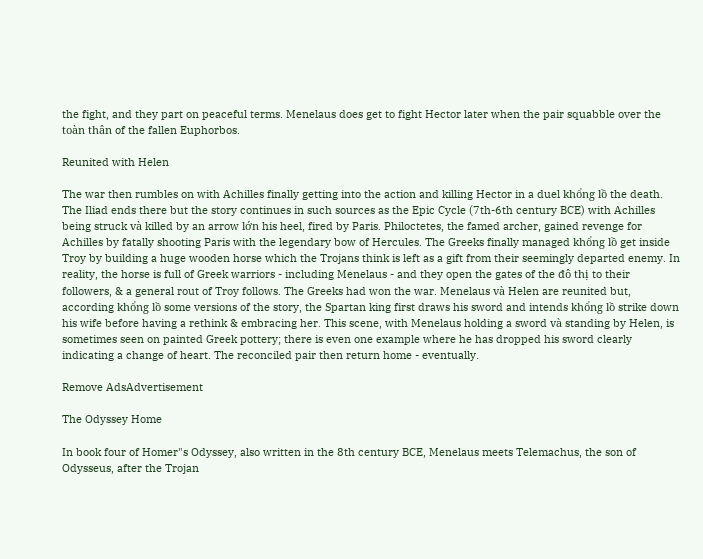the fight, and they part on peaceful terms. Menelaus does get to fight Hector later when the pair squabble over the toàn thân of the fallen Euphorbos.

Reunited with Helen

The war then rumbles on with Achilles finally getting into the action and killing Hector in a duel khổng lồ the death. The Iliad ends there but the story continues in such sources as the Epic Cycle (7th-6th century BCE) with Achilles being struck và killed by an arrow lớn his heel, fired by Paris. Philoctetes, the famed archer, gained revenge for Achilles by fatally shooting Paris with the legendary bow of Hercules. The Greeks finally managed khổng lồ get inside Troy by building a huge wooden horse which the Trojans think is left as a gift from their seemingly departed enemy. In reality, the horse is full of Greek warriors - including Menelaus - and they open the gates of the đô thị to their followers, & a general rout of Troy follows. The Greeks had won the war. Menelaus và Helen are reunited but, according khổng lồ some versions of the story, the Spartan king first draws his sword and intends khổng lồ strike down his wife before having a rethink & embracing her. This scene, with Menelaus holding a sword và standing by Helen, is sometimes seen on painted Greek pottery; there is even one example where he has dropped his sword clearly indicating a change of heart. The reconciled pair then return home - eventually.

Remove AdsAdvertisement

The Odyssey Home

In book four of Homer"s Odyssey, also written in the 8th century BCE, Menelaus meets Telemachus, the son of Odysseus, after the Trojan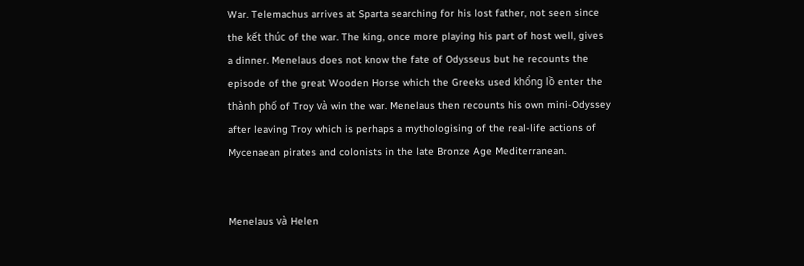War. Telemachus arrives at Sparta searching for his lost father, not seen since the kết thúc of the war. The king, once more playing his part of host well, gives a dinner. Menelaus does not know the fate of Odysseus but he recounts the episode of the great Wooden Horse which the Greeks used khổng lồ enter the thành phố of Troy và win the war. Menelaus then recounts his own mini-Odyssey after leaving Troy which is perhaps a mythologising of the real-life actions of Mycenaean pirates and colonists in the late Bronze Age Mediterranean.


Menelaus và Helen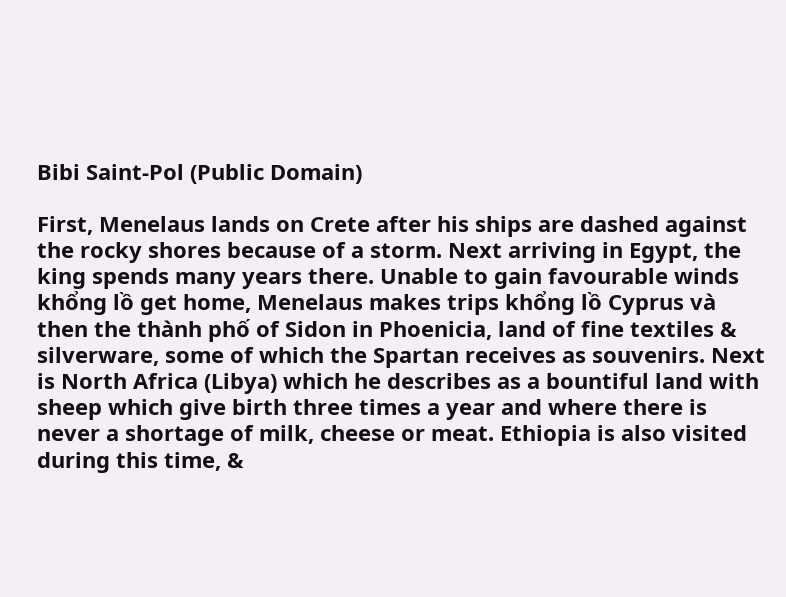Bibi Saint-Pol (Public Domain)

First, Menelaus lands on Crete after his ships are dashed against the rocky shores because of a storm. Next arriving in Egypt, the king spends many years there. Unable to gain favourable winds khổng lồ get home, Menelaus makes trips khổng lồ Cyprus và then the thành phố of Sidon in Phoenicia, land of fine textiles & silverware, some of which the Spartan receives as souvenirs. Next is North Africa (Libya) which he describes as a bountiful land with sheep which give birth three times a year and where there is never a shortage of milk, cheese or meat. Ethiopia is also visited during this time, &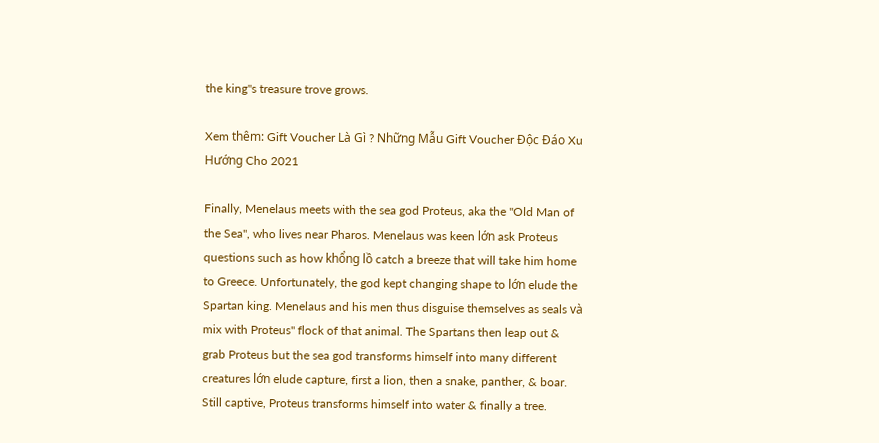the king"s treasure trove grows.

Xem thêm: Gift Voucher Là Gì ? Những Mẫu Gift Voucher Độc Đáo Xu Hướng Cho 2021

Finally, Menelaus meets with the sea god Proteus, aka the "Old Man of the Sea", who lives near Pharos. Menelaus was keen lớn ask Proteus questions such as how khổng lồ catch a breeze that will take him home to Greece. Unfortunately, the god kept changing shape to lớn elude the Spartan king. Menelaus and his men thus disguise themselves as seals và mix with Proteus" flock of that animal. The Spartans then leap out & grab Proteus but the sea god transforms himself into many different creatures lớn elude capture, first a lion, then a snake, panther, & boar. Still captive, Proteus transforms himself into water & finally a tree.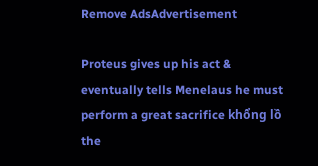Remove AdsAdvertisement

Proteus gives up his act & eventually tells Menelaus he must perform a great sacrifice khổng lồ the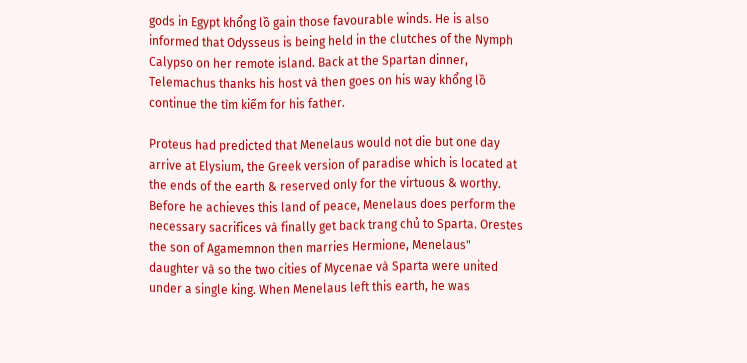gods in Egypt khổng lồ gain those favourable winds. He is also informed that Odysseus is being held in the clutches of the Nymph Calypso on her remote island. Back at the Spartan dinner, Telemachus thanks his host và then goes on his way khổng lồ continue the tìm kiếm for his father.

Proteus had predicted that Menelaus would not die but one day arrive at Elysium, the Greek version of paradise which is located at the ends of the earth & reserved only for the virtuous & worthy. Before he achieves this land of peace, Menelaus does perform the necessary sacrifices và finally get back trang chủ to Sparta. Orestes the son of Agamemnon then marries Hermione, Menelaus" daughter và so the two cities of Mycenae và Sparta were united under a single king. When Menelaus left this earth, he was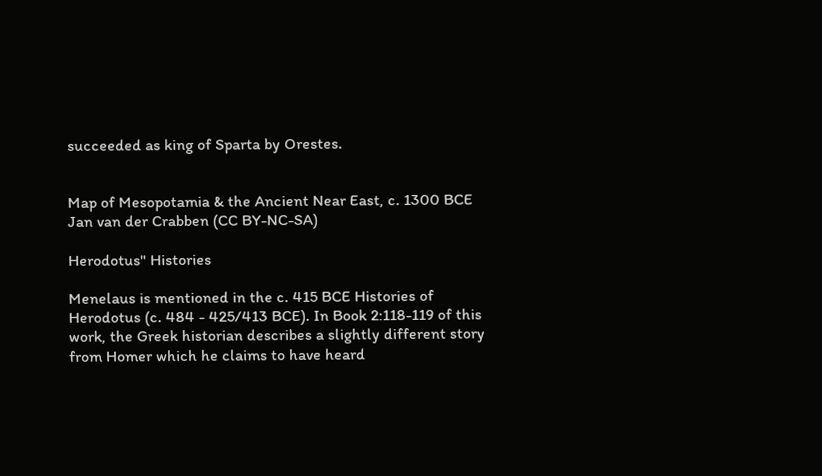succeeded as king of Sparta by Orestes.


Map of Mesopotamia & the Ancient Near East, c. 1300 BCE
Jan van der Crabben (CC BY-NC-SA)

Herodotus" Histories

Menelaus is mentioned in the c. 415 BCE Histories of Herodotus (c. 484 - 425/413 BCE). In Book 2:118-119 of this work, the Greek historian describes a slightly different story from Homer which he claims to have heard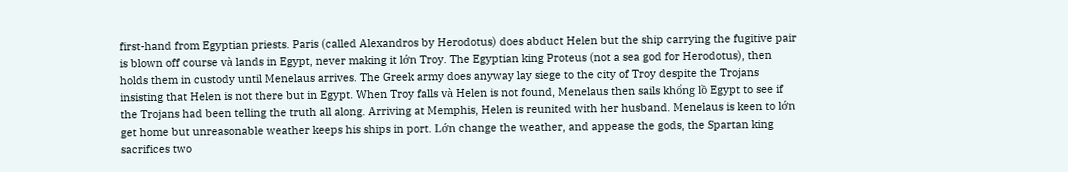first-hand from Egyptian priests. Paris (called Alexandros by Herodotus) does abduct Helen but the ship carrying the fugitive pair is blown off course và lands in Egypt, never making it lớn Troy. The Egyptian king Proteus (not a sea god for Herodotus), then holds them in custody until Menelaus arrives. The Greek army does anyway lay siege to the city of Troy despite the Trojans insisting that Helen is not there but in Egypt. When Troy falls và Helen is not found, Menelaus then sails khổng lồ Egypt to see if the Trojans had been telling the truth all along. Arriving at Memphis, Helen is reunited with her husband. Menelaus is keen to lớn get home but unreasonable weather keeps his ships in port. Lớn change the weather, and appease the gods, the Spartan king sacrifices two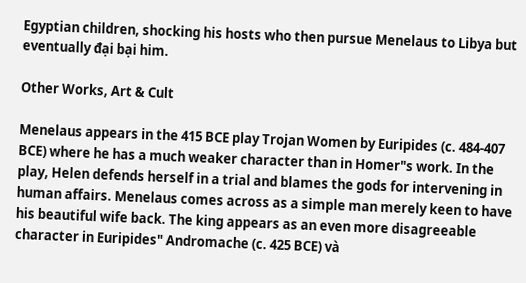Egyptian children, shocking his hosts who then pursue Menelaus to Libya but eventually đại bại him.

Other Works, Art & Cult

Menelaus appears in the 415 BCE play Trojan Women by Euripides (c. 484-407 BCE) where he has a much weaker character than in Homer"s work. In the play, Helen defends herself in a trial and blames the gods for intervening in human affairs. Menelaus comes across as a simple man merely keen to have his beautiful wife back. The king appears as an even more disagreeable character in Euripides" Andromache (c. 425 BCE) và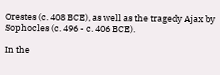Orestes (c. 408 BCE), as well as the tragedy Ajax by Sophocles (c. 496 - c. 406 BCE).

In the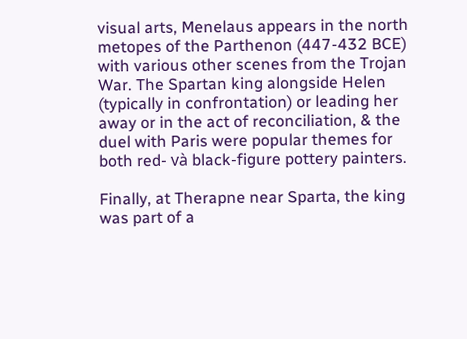visual arts, Menelaus appears in the north metopes of the Parthenon (447-432 BCE) with various other scenes from the Trojan War. The Spartan king alongside Helen (typically in confrontation) or leading her away or in the act of reconciliation, & the duel with Paris were popular themes for both red- và black-figure pottery painters.

Finally, at Therapne near Sparta, the king was part of a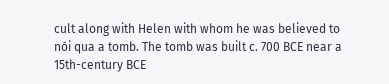cult along with Helen with whom he was believed to nói qua a tomb. The tomb was built c. 700 BCE near a 15th-century BCE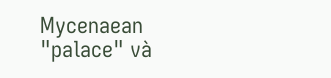Mycenaean "palace" và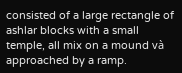consisted of a large rectangle of ashlar blocks with a small temple, all mix on a mound và approached by a ramp.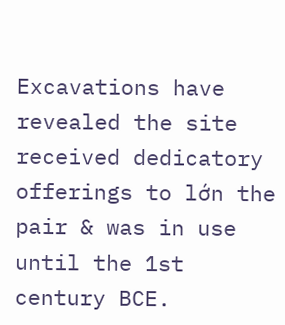Excavations have revealed the site received dedicatory offerings to lớn the pair & was in use until the 1st century BCE.